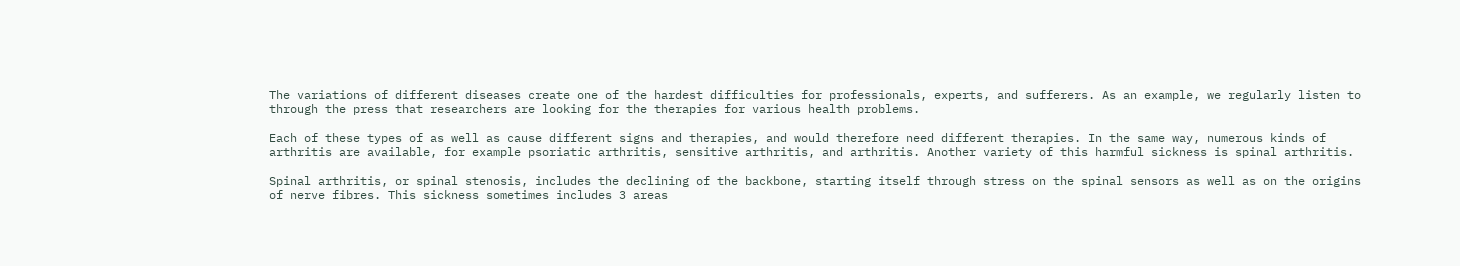The variations of different diseases create one of the hardest difficulties for professionals, experts, and sufferers. As an example, we regularly listen to through the press that researchers are looking for the therapies for various health problems.

Each of these types of as well as cause different signs and therapies, and would therefore need different therapies. In the same way, numerous kinds of arthritis are available, for example psoriatic arthritis, sensitive arthritis, and arthritis. Another variety of this harmful sickness is spinal arthritis.

Spinal arthritis, or spinal stenosis, includes the declining of the backbone, starting itself through stress on the spinal sensors as well as on the origins of nerve fibres. This sickness sometimes includes 3 areas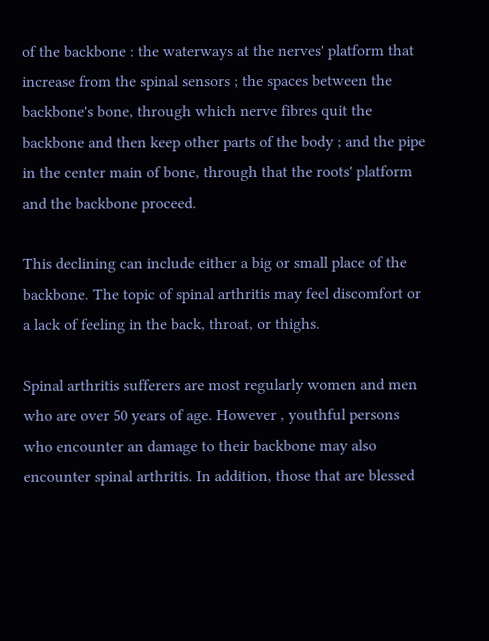of the backbone : the waterways at the nerves' platform that increase from the spinal sensors ; the spaces between the backbone's bone, through which nerve fibres quit the backbone and then keep other parts of the body ; and the pipe in the center main of bone, through that the roots' platform and the backbone proceed.

This declining can include either a big or small place of the backbone. The topic of spinal arthritis may feel discomfort or a lack of feeling in the back, throat, or thighs.

Spinal arthritis sufferers are most regularly women and men who are over 50 years of age. However , youthful persons who encounter an damage to their backbone may also encounter spinal arthritis. In addition, those that are blessed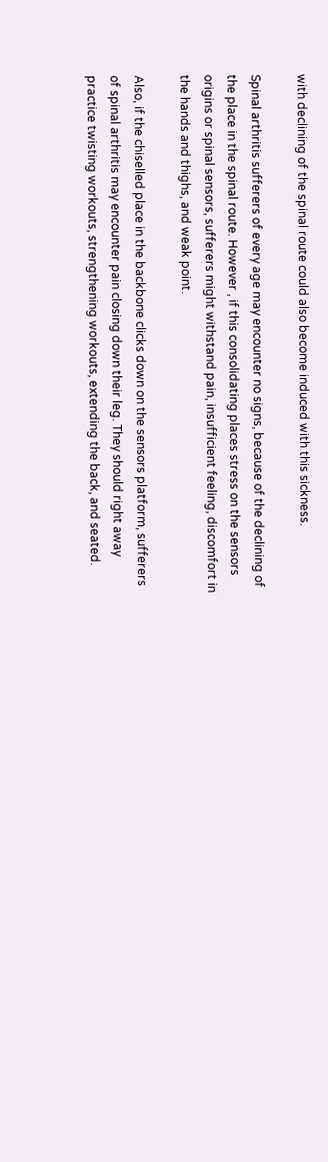with declining of the spinal route could also become induced with this sickness.

Spinal arthritis sufferers of every age may encounter no signs, because of the declining of the place in the spinal route. However , if this consolidating places stress on the sensors origins or spinal sensors, sufferers might withstand pain, insufficient feeling, discomfort in the hands and thighs, and weak point.

Also, if the chiselled place in the backbone clicks down on the sensors platform, sufferers of spinal arthritis may encounter pain closing down their leg. They should right away practice twisting workouts, strengthening workouts, extending the back, and seated.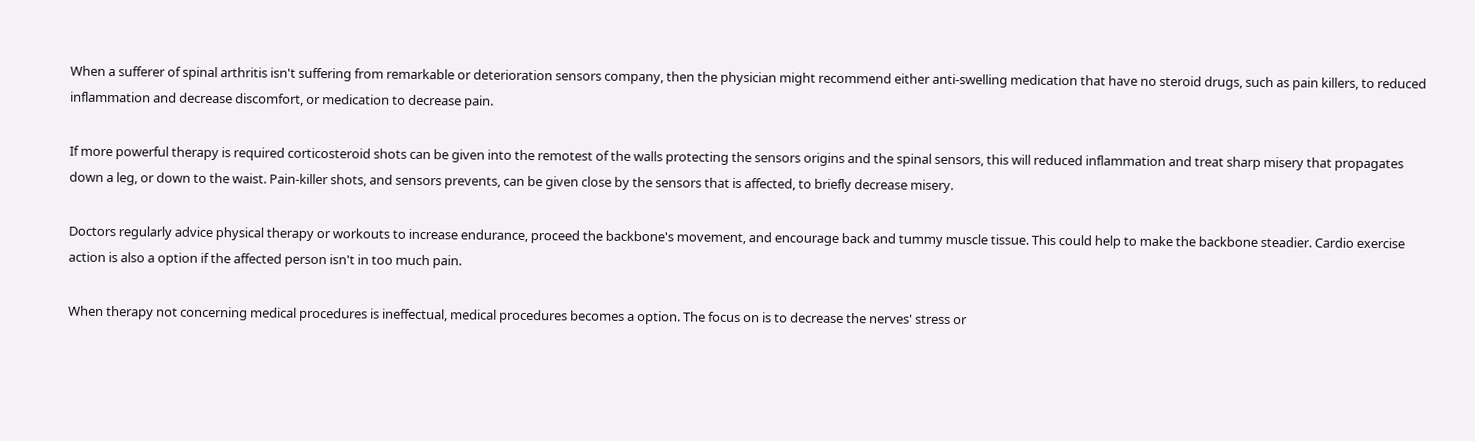When a sufferer of spinal arthritis isn't suffering from remarkable or deterioration sensors company, then the physician might recommend either anti-swelling medication that have no steroid drugs, such as pain killers, to reduced inflammation and decrease discomfort, or medication to decrease pain.

If more powerful therapy is required corticosteroid shots can be given into the remotest of the walls protecting the sensors origins and the spinal sensors, this will reduced inflammation and treat sharp misery that propagates down a leg, or down to the waist. Pain-killer shots, and sensors prevents, can be given close by the sensors that is affected, to briefly decrease misery.

Doctors regularly advice physical therapy or workouts to increase endurance, proceed the backbone's movement, and encourage back and tummy muscle tissue. This could help to make the backbone steadier. Cardio exercise action is also a option if the affected person isn't in too much pain.

When therapy not concerning medical procedures is ineffectual, medical procedures becomes a option. The focus on is to decrease the nerves' stress or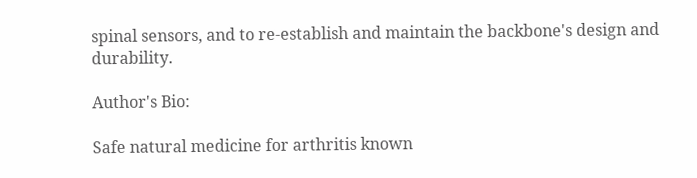spinal sensors, and to re-establish and maintain the backbone's design and durability.

Author's Bio:

Safe natural medicine for arthritis known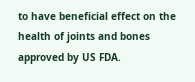to have beneficial effect on the health of joints and bones approved by US FDA.